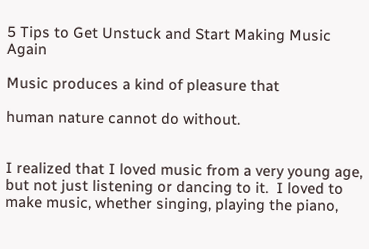5 Tips to Get Unstuck and Start Making Music Again

Music produces a kind of pleasure that

human nature cannot do without.


I realized that I loved music from a very young age, but not just listening or dancing to it.  I loved to make music, whether singing, playing the piano,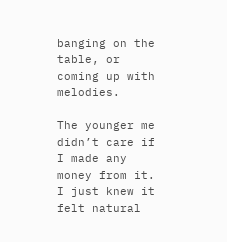banging on the table, or coming up with melodies.

The younger me didn’t care if I made any money from it.  I just knew it felt natural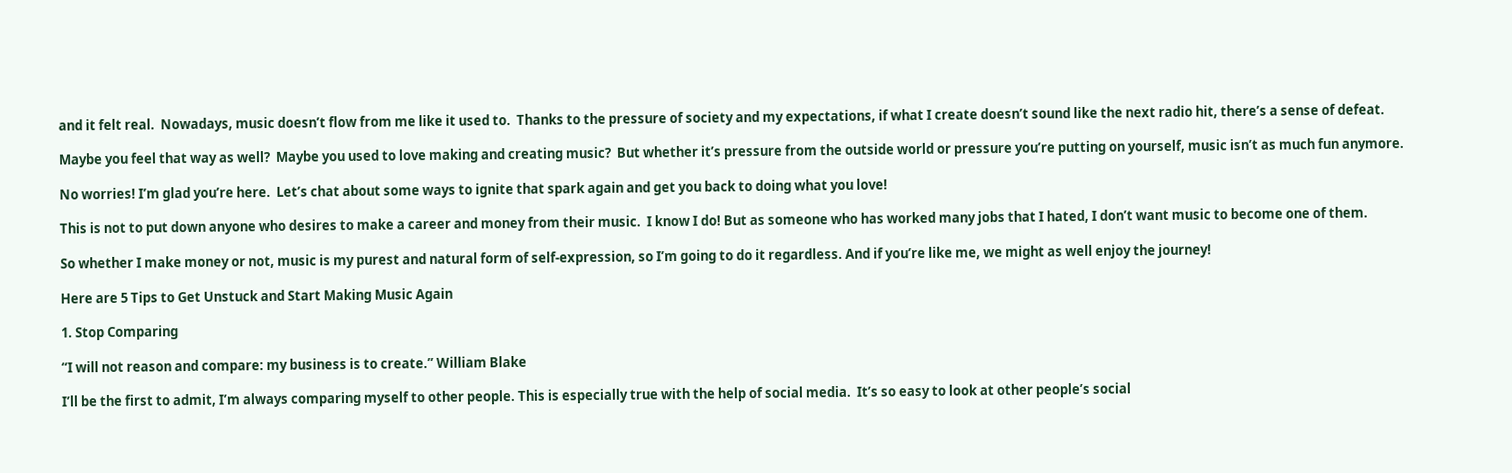and it felt real.  Nowadays, music doesn’t flow from me like it used to.  Thanks to the pressure of society and my expectations, if what I create doesn’t sound like the next radio hit, there’s a sense of defeat.

Maybe you feel that way as well?  Maybe you used to love making and creating music?  But whether it’s pressure from the outside world or pressure you’re putting on yourself, music isn’t as much fun anymore.

No worries! I’m glad you’re here.  Let’s chat about some ways to ignite that spark again and get you back to doing what you love!

This is not to put down anyone who desires to make a career and money from their music.  I know I do! But as someone who has worked many jobs that I hated, I don’t want music to become one of them.

So whether I make money or not, music is my purest and natural form of self-expression, so I’m going to do it regardless. And if you’re like me, we might as well enjoy the journey!

Here are 5 Tips to Get Unstuck and Start Making Music Again

1. Stop Comparing

“I will not reason and compare: my business is to create.” William Blake

I’ll be the first to admit, I’m always comparing myself to other people. This is especially true with the help of social media.  It’s so easy to look at other people’s social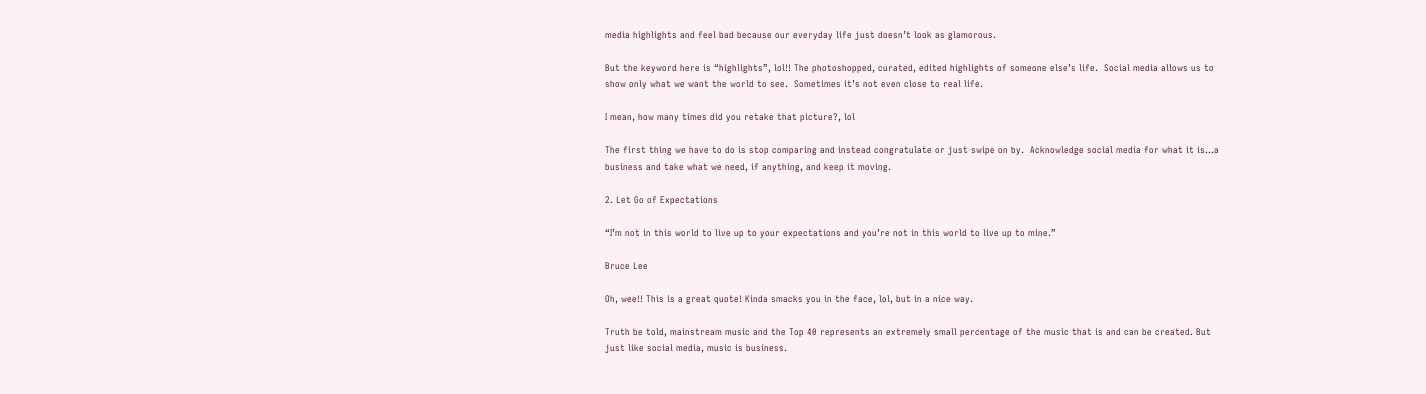media highlights and feel bad because our everyday life just doesn’t look as glamorous.

But the keyword here is “highlights”, lol!! The photoshopped, curated, edited highlights of someone else’s life.  Social media allows us to show only what we want the world to see.  Sometimes it’s not even close to real life.

I mean, how many times did you retake that picture?, lol

The first thing we have to do is stop comparing and instead congratulate or just swipe on by.  Acknowledge social media for what it is…a business and take what we need, if anything, and keep it moving.

2. Let Go of Expectations

“I’m not in this world to live up to your expectations and you’re not in this world to live up to mine.”

Bruce Lee

Oh, wee!! This is a great quote! Kinda smacks you in the face, lol, but in a nice way.

Truth be told, mainstream music and the Top 40 represents an extremely small percentage of the music that is and can be created. But just like social media, music is business.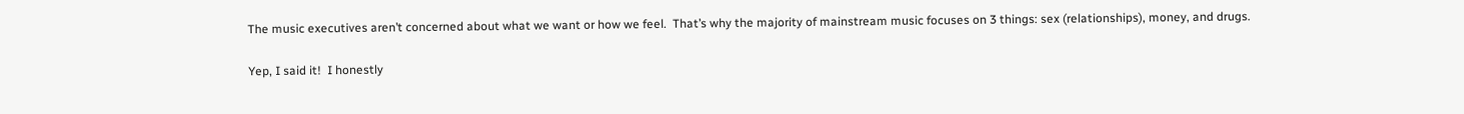The music executives aren’t concerned about what we want or how we feel.  That’s why the majority of mainstream music focuses on 3 things: sex (relationships), money, and drugs.

Yep, I said it!  I honestly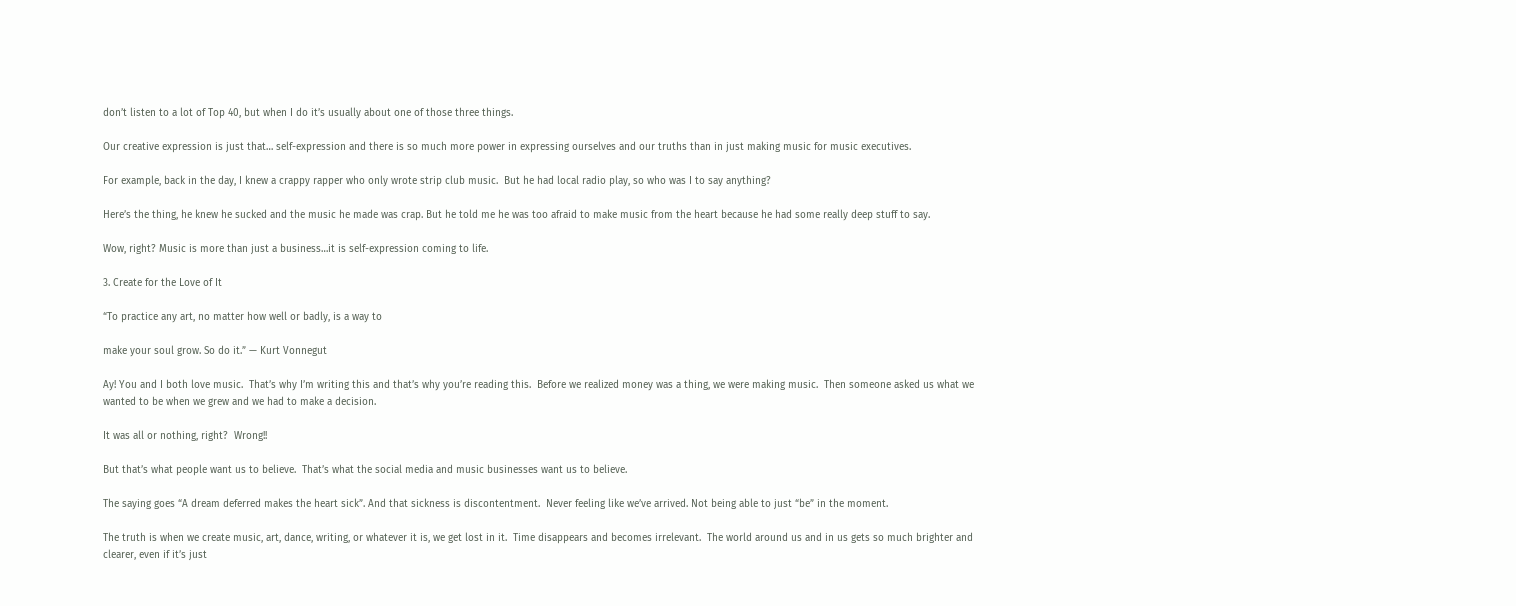don’t listen to a lot of Top 40, but when I do it’s usually about one of those three things.

Our creative expression is just that… self-expression and there is so much more power in expressing ourselves and our truths than in just making music for music executives.

For example, back in the day, I knew a crappy rapper who only wrote strip club music.  But he had local radio play, so who was I to say anything?

Here’s the thing, he knew he sucked and the music he made was crap. But he told me he was too afraid to make music from the heart because he had some really deep stuff to say.

Wow, right? Music is more than just a business…it is self-expression coming to life.

3. Create for the Love of It

“To practice any art, no matter how well or badly, is a way to

make your soul grow. So do it.” — Kurt Vonnegut

Ay! You and I both love music.  That’s why I’m writing this and that’s why you’re reading this.  Before we realized money was a thing, we were making music.  Then someone asked us what we wanted to be when we grew and we had to make a decision.

It was all or nothing, right?  Wrong!!

But that’s what people want us to believe.  That’s what the social media and music businesses want us to believe.

The saying goes “A dream deferred makes the heart sick”. And that sickness is discontentment.  Never feeling like we’ve arrived. Not being able to just “be” in the moment.

The truth is when we create music, art, dance, writing, or whatever it is, we get lost in it.  Time disappears and becomes irrelevant.  The world around us and in us gets so much brighter and clearer, even if it’s just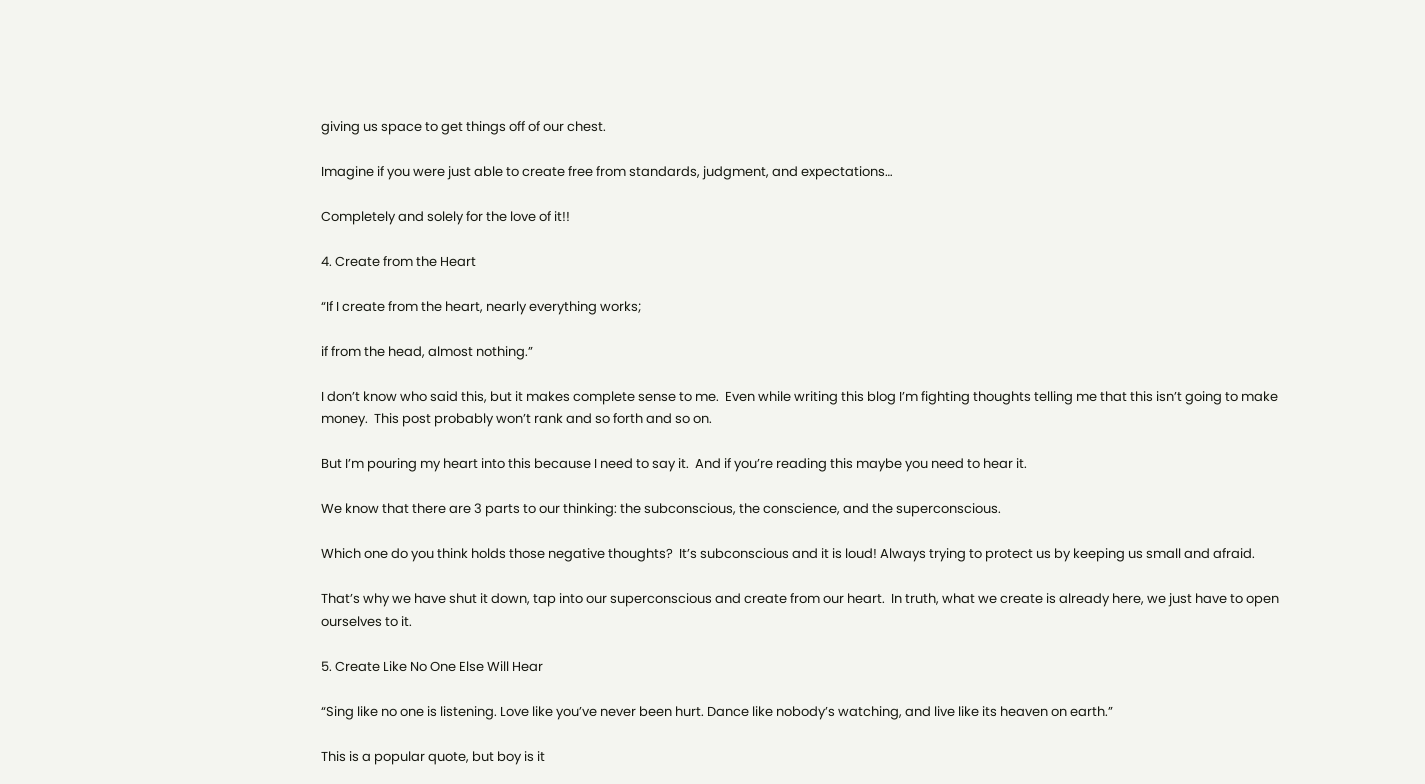giving us space to get things off of our chest.

Imagine if you were just able to create free from standards, judgment, and expectations…

Completely and solely for the love of it!!

4. Create from the Heart

“If I create from the heart, nearly everything works;

if from the head, almost nothing.”

I don’t know who said this, but it makes complete sense to me.  Even while writing this blog I’m fighting thoughts telling me that this isn’t going to make money.  This post probably won’t rank and so forth and so on.

But I’m pouring my heart into this because I need to say it.  And if you’re reading this maybe you need to hear it.

We know that there are 3 parts to our thinking: the subconscious, the conscience, and the superconscious.

Which one do you think holds those negative thoughts?  It’s subconscious and it is loud! Always trying to protect us by keeping us small and afraid.

That’s why we have shut it down, tap into our superconscious and create from our heart.  In truth, what we create is already here, we just have to open ourselves to it.

5. Create Like No One Else Will Hear

“Sing like no one is listening. Love like you’ve never been hurt. Dance like nobody’s watching, and live like its heaven on earth.”

This is a popular quote, but boy is it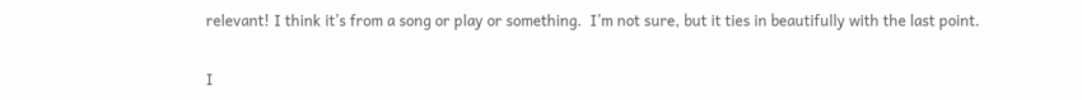relevant! I think it’s from a song or play or something.  I’m not sure, but it ties in beautifully with the last point.

I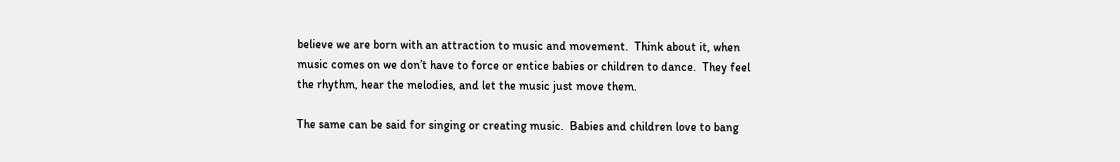believe we are born with an attraction to music and movement.  Think about it, when music comes on we don’t have to force or entice babies or children to dance.  They feel the rhythm, hear the melodies, and let the music just move them.

The same can be said for singing or creating music.  Babies and children love to bang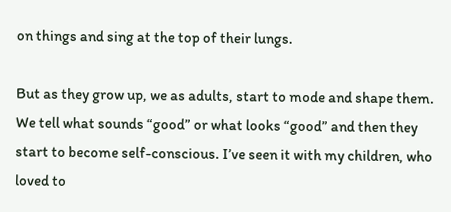on things and sing at the top of their lungs.

But as they grow up, we as adults, start to mode and shape them.  We tell what sounds “good” or what looks “good” and then they start to become self-conscious. I’ve seen it with my children, who loved to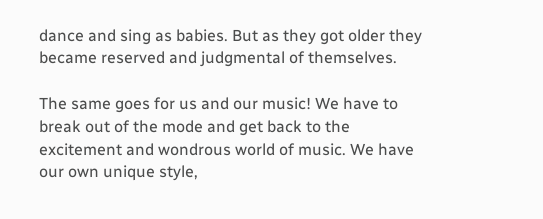dance and sing as babies. But as they got older they became reserved and judgmental of themselves.

The same goes for us and our music! We have to break out of the mode and get back to the excitement and wondrous world of music. We have our own unique style,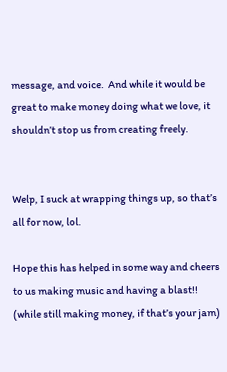message, and voice.  And while it would be great to make money doing what we love, it shouldn’t stop us from creating freely.


Welp, I suck at wrapping things up, so that’s all for now, lol.

Hope this has helped in some way and cheers  to us making music and having a blast!!  (while still making money, if that’s your jam)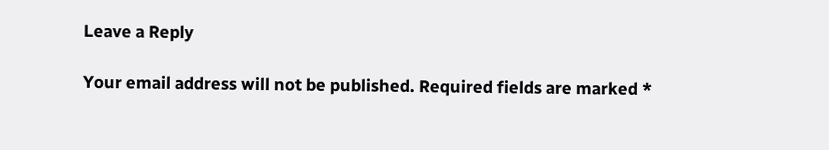Leave a Reply

Your email address will not be published. Required fields are marked *